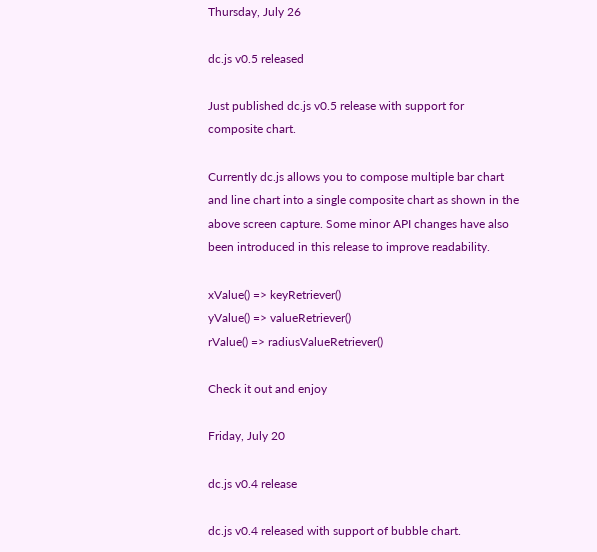Thursday, July 26

dc.js v0.5 released

Just published dc.js v0.5 release with support for composite chart.

Currently dc.js allows you to compose multiple bar chart and line chart into a single composite chart as shown in the above screen capture. Some minor API changes have also been introduced in this release to improve readability.

xValue() => keyRetriever()
yValue() => valueRetriever()
rValue() => radiusValueRetriever()

Check it out and enjoy

Friday, July 20

dc.js v0.4 release

dc.js v0.4 released with support of bubble chart.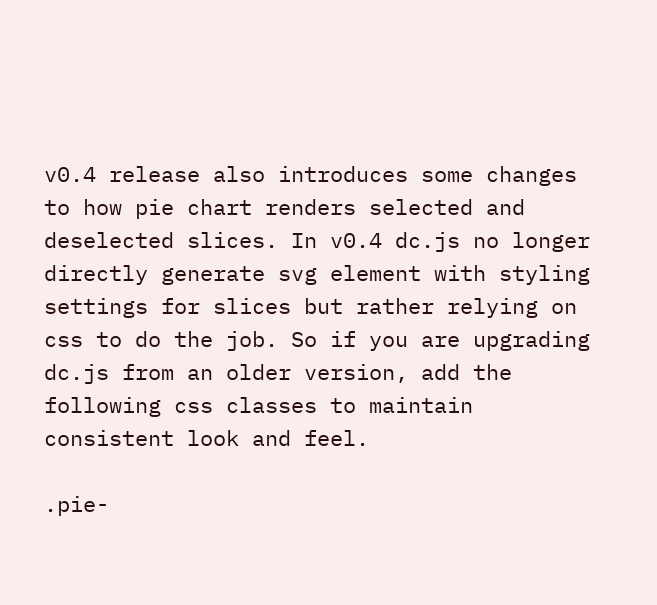v0.4 release also introduces some changes to how pie chart renders selected and deselected slices. In v0.4 dc.js no longer directly generate svg element with styling settings for slices but rather relying on css to do the job. So if you are upgrading dc.js from an older version, add the following css classes to maintain consistent look and feel.

.pie-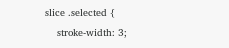slice .selected {
    stroke-width: 3;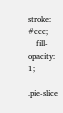stroke: #ccc;
    fill-opacity: 1;

.pie-slice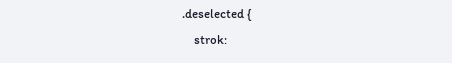.deselected {
    strok: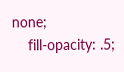none;
    fill-opacity: .5;